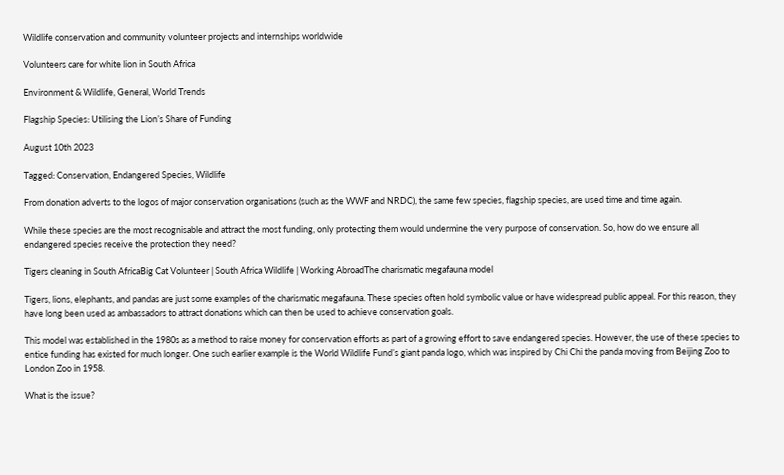Wildlife conservation and community volunteer projects and internships worldwide

Volunteers care for white lion in South Africa

Environment & Wildlife, General, World Trends

Flagship Species: Utilising the Lion’s Share of Funding

August 10th 2023

Tagged: Conservation, Endangered Species, Wildlife

From donation adverts to the logos of major conservation organisations (such as the WWF and NRDC), the same few species, flagship species, are used time and time again.

While these species are the most recognisable and attract the most funding, only protecting them would undermine the very purpose of conservation. So, how do we ensure all endangered species receive the protection they need?

Tigers cleaning in South AfricaBig Cat Volunteer | South Africa Wildlife | Working AbroadThe charismatic megafauna model

Tigers, lions, elephants, and pandas are just some examples of the charismatic megafauna. These species often hold symbolic value or have widespread public appeal. For this reason, they have long been used as ambassadors to attract donations which can then be used to achieve conservation goals.

This model was established in the 1980s as a method to raise money for conservation efforts as part of a growing effort to save endangered species. However, the use of these species to entice funding has existed for much longer. One such earlier example is the World Wildlife Fund’s giant panda logo, which was inspired by Chi Chi the panda moving from Beijing Zoo to London Zoo in 1958.

What is the issue?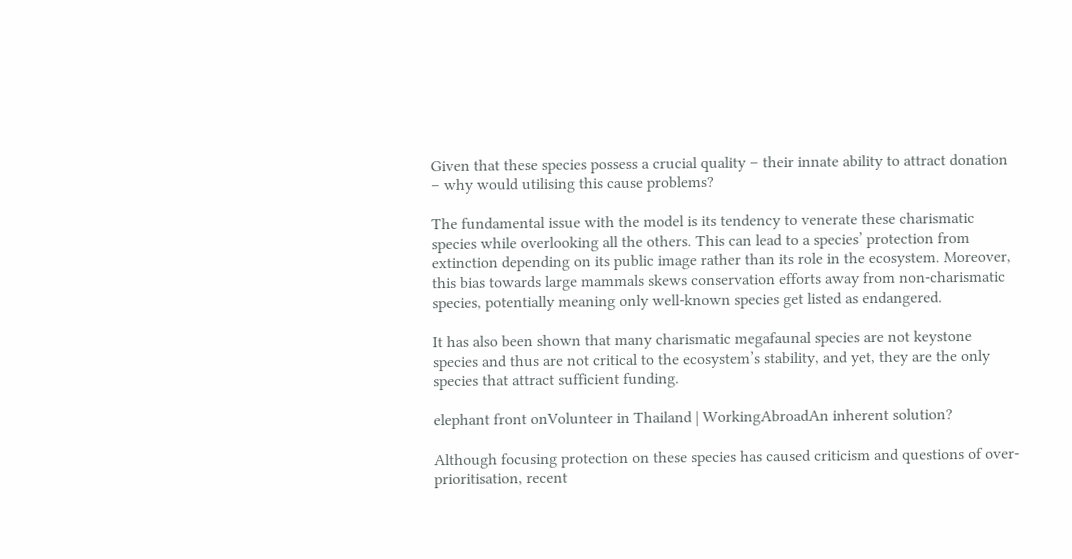Given that these species possess a crucial quality – their innate ability to attract donation – why would utilising this cause problems?

The fundamental issue with the model is its tendency to venerate these charismatic species while overlooking all the others. This can lead to a species’ protection from extinction depending on its public image rather than its role in the ecosystem. Moreover, this bias towards large mammals skews conservation efforts away from non-charismatic species, potentially meaning only well-known species get listed as endangered.

It has also been shown that many charismatic megafaunal species are not keystone species and thus are not critical to the ecosystem’s stability, and yet, they are the only species that attract sufficient funding.

elephant front onVolunteer in Thailand | WorkingAbroadAn inherent solution?

Although focusing protection on these species has caused criticism and questions of over-prioritisation, recent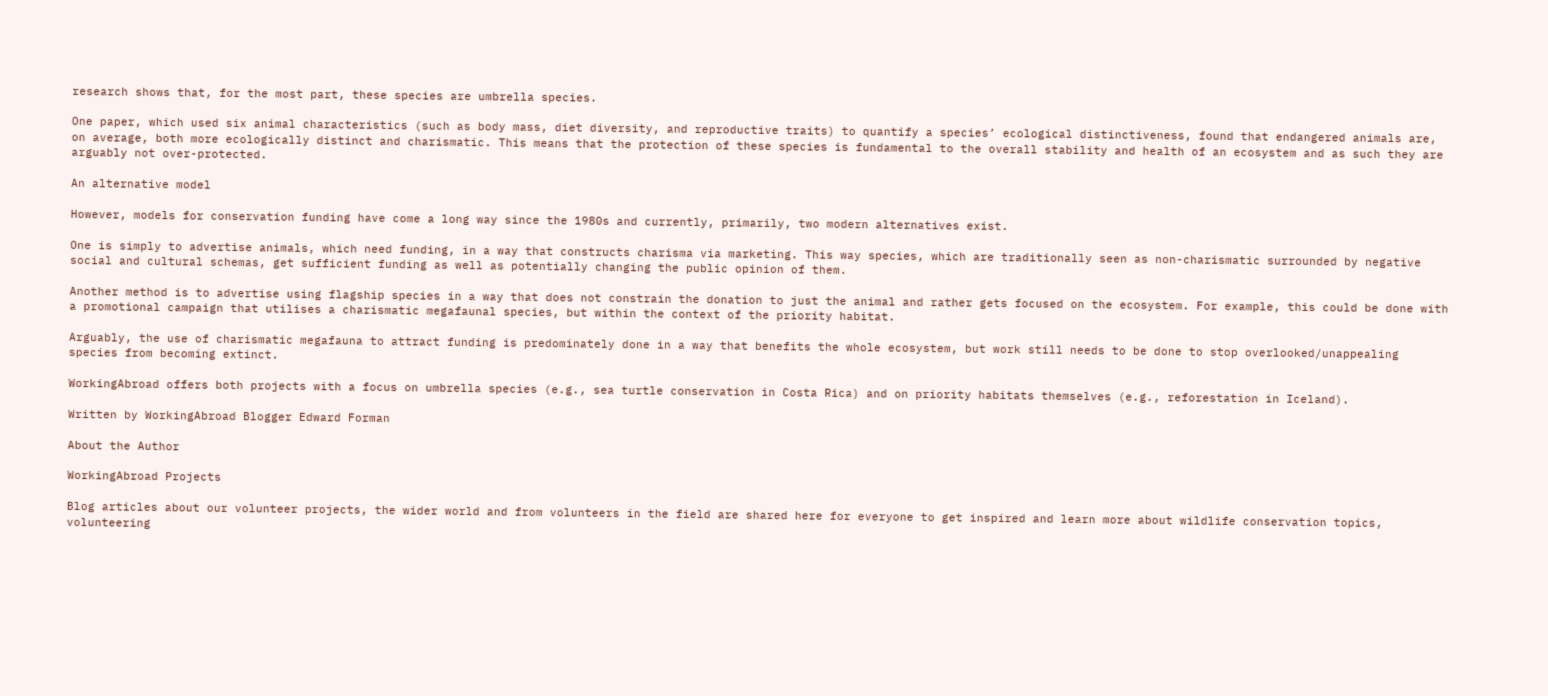research shows that, for the most part, these species are umbrella species.

One paper, which used six animal characteristics (such as body mass, diet diversity, and reproductive traits) to quantify a species’ ecological distinctiveness, found that endangered animals are, on average, both more ecologically distinct and charismatic. This means that the protection of these species is fundamental to the overall stability and health of an ecosystem and as such they are arguably not over-protected.

An alternative model

However, models for conservation funding have come a long way since the 1980s and currently, primarily, two modern alternatives exist.

One is simply to advertise animals, which need funding, in a way that constructs charisma via marketing. This way species, which are traditionally seen as non-charismatic surrounded by negative social and cultural schemas, get sufficient funding as well as potentially changing the public opinion of them.

Another method is to advertise using flagship species in a way that does not constrain the donation to just the animal and rather gets focused on the ecosystem. For example, this could be done with a promotional campaign that utilises a charismatic megafaunal species, but within the context of the priority habitat.

Arguably, the use of charismatic megafauna to attract funding is predominately done in a way that benefits the whole ecosystem, but work still needs to be done to stop overlooked/unappealing species from becoming extinct.

WorkingAbroad offers both projects with a focus on umbrella species (e.g., sea turtle conservation in Costa Rica) and on priority habitats themselves (e.g., reforestation in Iceland).

Written by WorkingAbroad Blogger Edward Forman

About the Author

WorkingAbroad Projects

Blog articles about our volunteer projects, the wider world and from volunteers in the field are shared here for everyone to get inspired and learn more about wildlife conservation topics, volunteering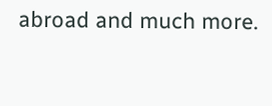abroad and much more.